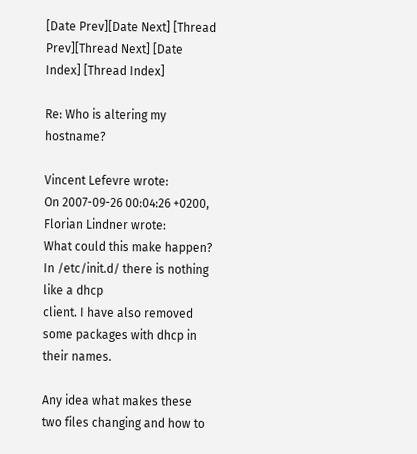[Date Prev][Date Next] [Thread Prev][Thread Next] [Date Index] [Thread Index]

Re: Who is altering my hostname?

Vincent Lefevre wrote:
On 2007-09-26 00:04:26 +0200, Florian Lindner wrote:
What could this make happen? In /etc/init.d/ there is nothing like a dhcp
client. I have also removed some packages with dhcp in their names.

Any idea what makes these two files changing and how to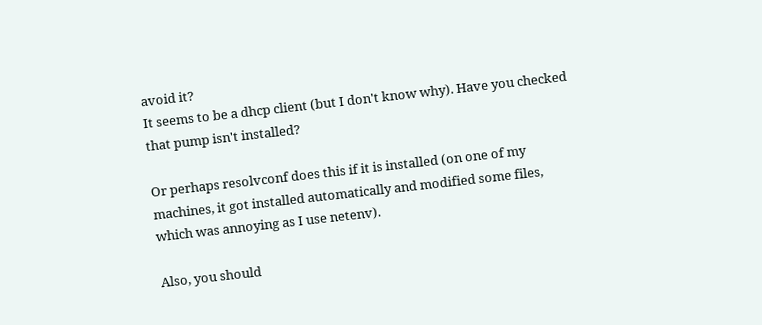avoid it?
It seems to be a dhcp client (but I don't know why). Have you checked
that pump isn't installed?

Or perhaps resolvconf does this if it is installed (on one of my
machines, it got installed automatically and modified some files,
which was annoying as I use netenv).

Also, you should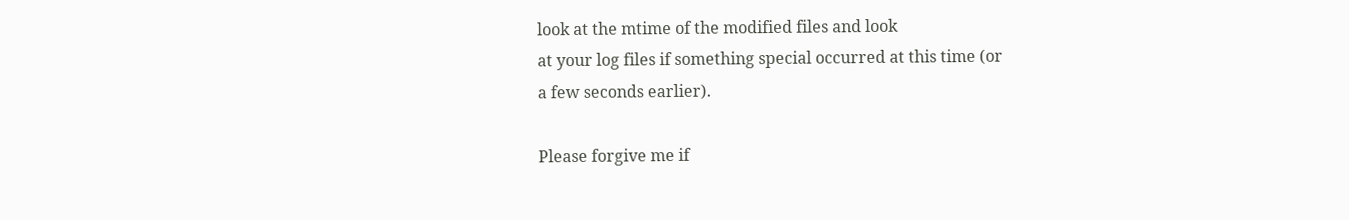look at the mtime of the modified files and look
at your log files if something special occurred at this time (or
a few seconds earlier).

Please forgive me if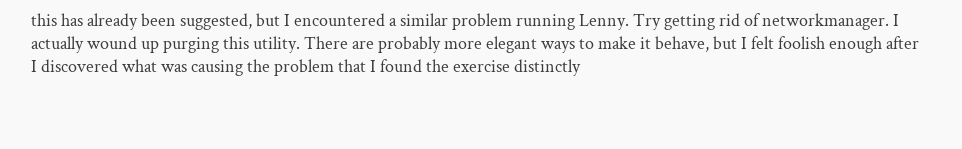this has already been suggested, but I encountered a similar problem running Lenny. Try getting rid of networkmanager. I actually wound up purging this utility. There are probably more elegant ways to make it behave, but I felt foolish enough after I discovered what was causing the problem that I found the exercise distinctly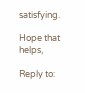satisfying.

Hope that helps,

Reply to: